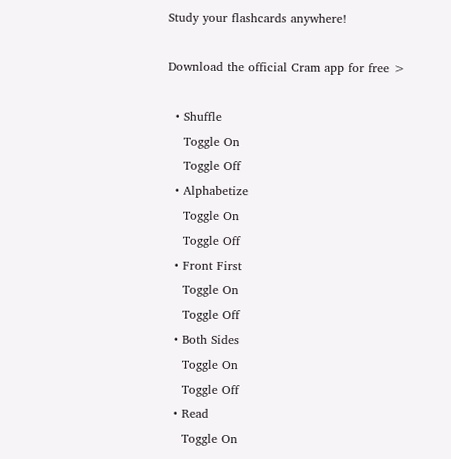Study your flashcards anywhere!

Download the official Cram app for free >

  • Shuffle
    Toggle On
    Toggle Off
  • Alphabetize
    Toggle On
    Toggle Off
  • Front First
    Toggle On
    Toggle Off
  • Both Sides
    Toggle On
    Toggle Off
  • Read
    Toggle On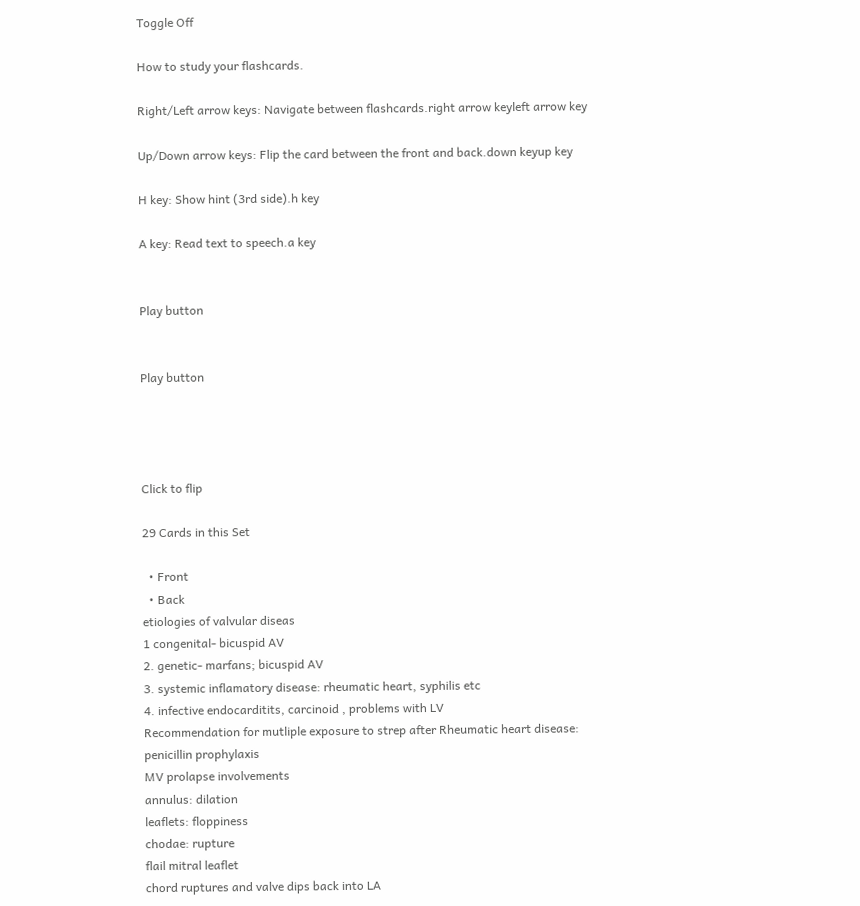Toggle Off

How to study your flashcards.

Right/Left arrow keys: Navigate between flashcards.right arrow keyleft arrow key

Up/Down arrow keys: Flip the card between the front and back.down keyup key

H key: Show hint (3rd side).h key

A key: Read text to speech.a key


Play button


Play button




Click to flip

29 Cards in this Set

  • Front
  • Back
etiologies of valvular diseas
1 congenital- bicuspid AV
2. genetic- marfans; bicuspid AV
3. systemic inflamatory disease: rheumatic heart, syphilis etc
4. infective endocarditits, carcinoid , problems with LV
Recommendation for mutliple exposure to strep after Rheumatic heart disease:
penicillin prophylaxis
MV prolapse involvements
annulus: dilation
leaflets: floppiness
chodae: rupture
flail mitral leaflet
chord ruptures and valve dips back into LA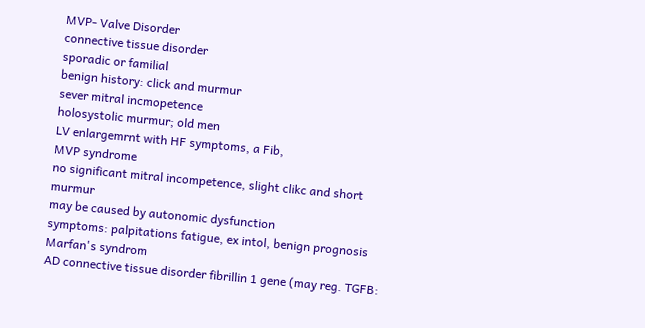MVP- Valve Disorder
connective tissue disorder
sporadic or familial
benign history: click and murmur
sever mitral incmopetence
holosystolic murmur; old men
LV enlargemrnt with HF symptoms, a Fib,
MVP syndrome
no significant mitral incompetence, slight clikc and short murmur
may be caused by autonomic dysfunction
symptoms: palpitations fatigue, ex intol, benign prognosis
Marfan's syndrom
AD connective tissue disorder fibrillin 1 gene (may reg. TGFB: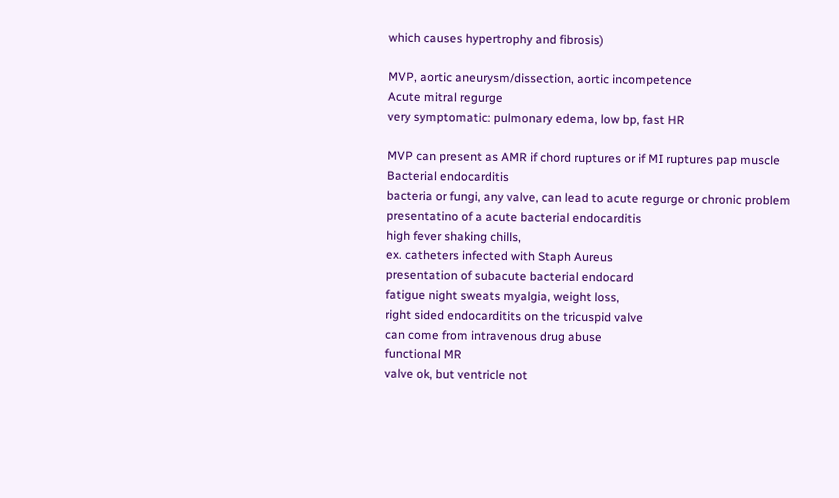which causes hypertrophy and fibrosis)

MVP, aortic aneurysm/dissection, aortic incompetence
Acute mitral regurge
very symptomatic: pulmonary edema, low bp, fast HR

MVP can present as AMR if chord ruptures or if MI ruptures pap muscle
Bacterial endocarditis
bacteria or fungi, any valve, can lead to acute regurge or chronic problem
presentatino of a acute bacterial endocarditis
high fever shaking chills,
ex. catheters infected with Staph Aureus
presentation of subacute bacterial endocard
fatigue night sweats myalgia, weight loss,
right sided endocarditits on the tricuspid valve
can come from intravenous drug abuse
functional MR
valve ok, but ventricle not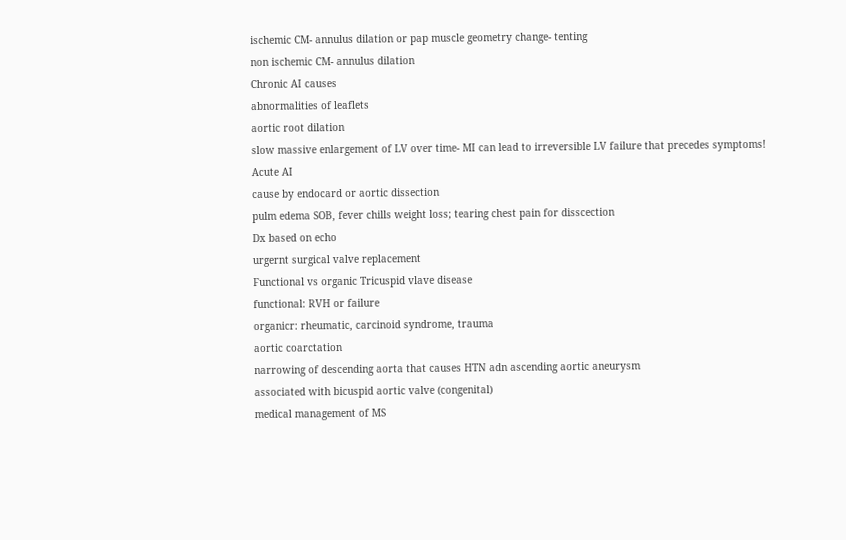ischemic CM- annulus dilation or pap muscle geometry change- tenting
non ischemic CM- annulus dilation
Chronic AI causes
abnormalities of leaflets
aortic root dilation
slow massive enlargement of LV over time- MI can lead to irreversible LV failure that precedes symptoms!
Acute AI
cause by endocard or aortic dissection
pulm edema SOB, fever chills weight loss; tearing chest pain for disscection
Dx based on echo
urgernt surgical valve replacement
Functional vs organic Tricuspid vlave disease
functional: RVH or failure
organicr: rheumatic, carcinoid syndrome, trauma
aortic coarctation
narrowing of descending aorta that causes HTN adn ascending aortic aneurysm
associated with bicuspid aortic valve (congenital)
medical management of MS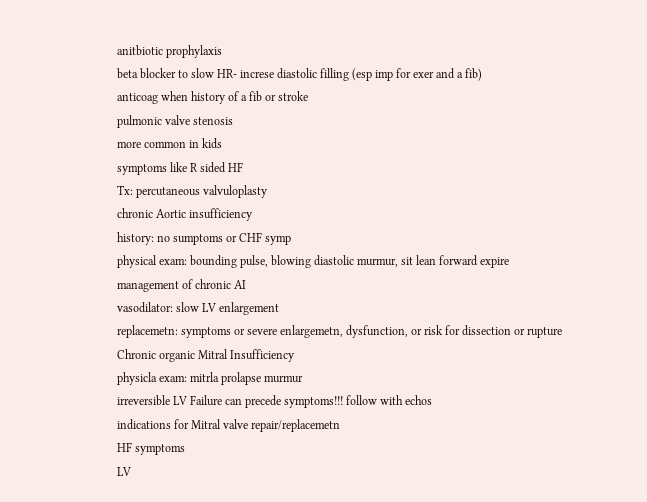anitbiotic prophylaxis
beta blocker to slow HR- increse diastolic filling (esp imp for exer and a fib)
anticoag when history of a fib or stroke
pulmonic valve stenosis
more common in kids
symptoms like R sided HF
Tx: percutaneous valvuloplasty
chronic Aortic insufficiency
history: no sumptoms or CHF symp
physical exam: bounding pulse, blowing diastolic murmur, sit lean forward expire
management of chronic AI
vasodilator: slow LV enlargement
replacemetn: symptoms or severe enlargemetn, dysfunction, or risk for dissection or rupture
Chronic organic Mitral Insufficiency
physicla exam: mitrla prolapse murmur
irreversible LV Failure can precede symptoms!!! follow with echos
indications for Mitral valve repair/replacemetn
HF symptoms
LV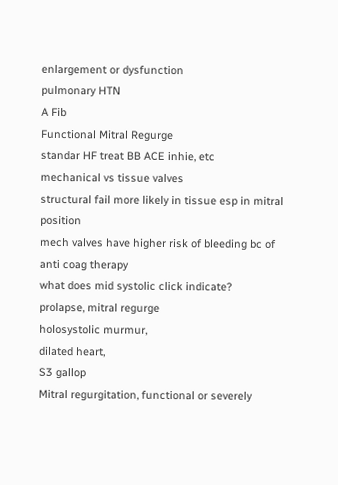enlargement or dysfunction
pulmonary HTN
A Fib
Functional Mitral Regurge
standar HF treat BB ACE inhie, etc
mechanical vs tissue valves
structural fail more likely in tissue esp in mitral position
mech valves have higher risk of bleeding bc of anti coag therapy
what does mid systolic click indicate?
prolapse, mitral regurge
holosystolic murmur,
dilated heart,
S3 gallop
Mitral regurgitation, functional or severely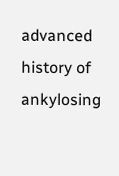advanced
history of ankylosing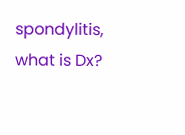spondylitis, what is Dx?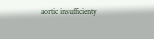aortic insufficienty